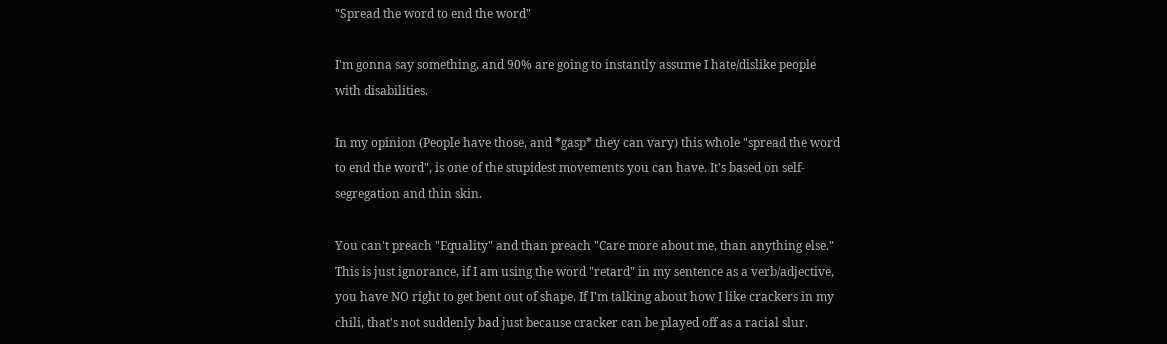"Spread the word to end the word"

I'm gonna say something, and 90% are going to instantly assume I hate/dislike people with disabilities.

In my opinion (People have those, and *gasp* they can vary) this whole "spread the word to end the word", is one of the stupidest movements you can have. It's based on self-segregation and thin skin.

You can't preach "Equality" and than preach "Care more about me, than anything else."
This is just ignorance, if I am using the word "retard" in my sentence as a verb/adjective, you have NO right to get bent out of shape. If I'm talking about how I like crackers in my chili, that's not suddenly bad just because cracker can be played off as a racial slur.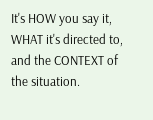It's HOW you say it, WHAT it's directed to, and the CONTEXT of the situation.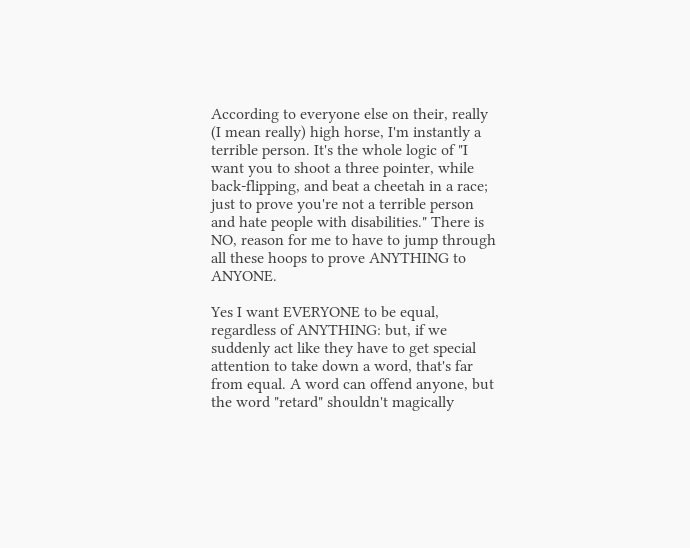According to everyone else on their, really (I mean really) high horse, I'm instantly a terrible person. It's the whole logic of "I want you to shoot a three pointer, while back-flipping, and beat a cheetah in a race; just to prove you're not a terrible person and hate people with disabilities." There is NO, reason for me to have to jump through all these hoops to prove ANYTHING to ANYONE.

Yes I want EVERYONE to be equal, regardless of ANYTHING: but, if we suddenly act like they have to get special attention to take down a word, that's far from equal. A word can offend anyone, but the word "retard" shouldn't magically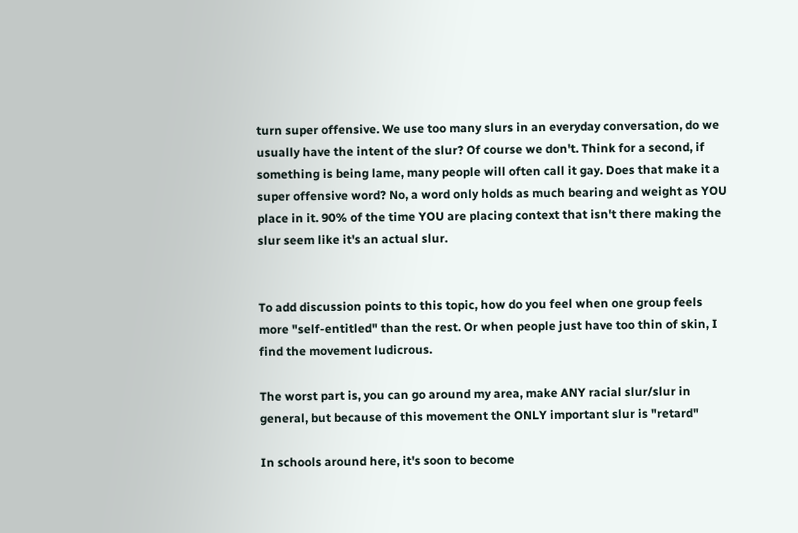turn super offensive. We use too many slurs in an everyday conversation, do we usually have the intent of the slur? Of course we don't. Think for a second, if something is being lame, many people will often call it gay. Does that make it a super offensive word? No, a word only holds as much bearing and weight as YOU place in it. 90% of the time YOU are placing context that isn't there making the slur seem like it's an actual slur.


To add discussion points to this topic, how do you feel when one group feels more "self-entitled" than the rest. Or when people just have too thin of skin, I find the movement ludicrous.

The worst part is, you can go around my area, make ANY racial slur/slur in general, but because of this movement the ONLY important slur is "retard"

In schools around here, it's soon to become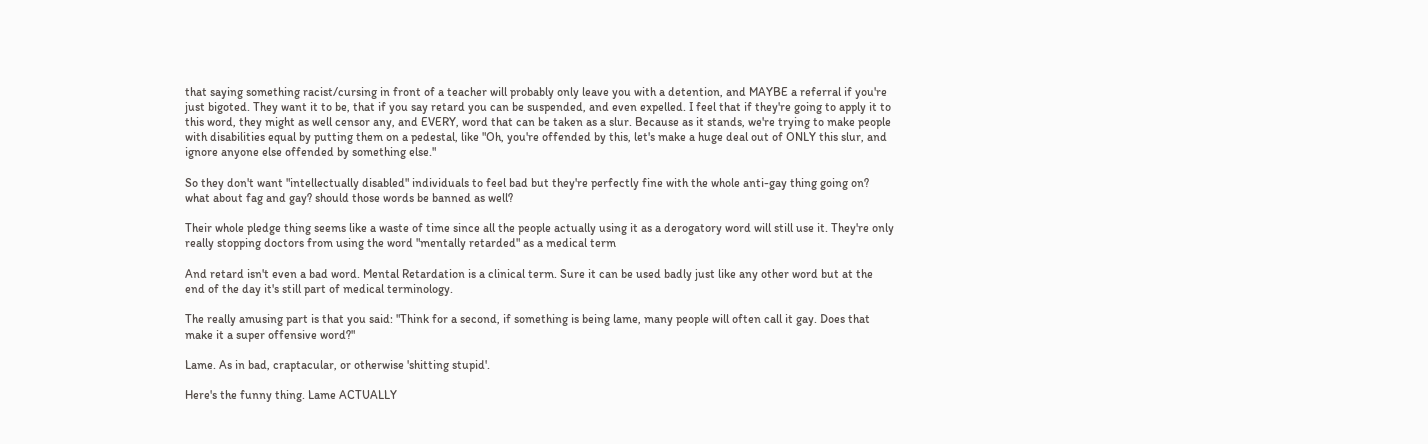that saying something racist/cursing in front of a teacher will probably only leave you with a detention, and MAYBE a referral if you're just bigoted. They want it to be, that if you say retard you can be suspended, and even expelled. I feel that if they're going to apply it to this word, they might as well censor any, and EVERY, word that can be taken as a slur. Because as it stands, we're trying to make people with disabilities equal by putting them on a pedestal, like "Oh, you're offended by this, let's make a huge deal out of ONLY this slur, and ignore anyone else offended by something else."

So they don't want "intellectually disabled" individuals to feel bad but they're perfectly fine with the whole anti-gay thing going on? what about fag and gay? should those words be banned as well?

Their whole pledge thing seems like a waste of time since all the people actually using it as a derogatory word will still use it. They're only really stopping doctors from using the word "mentally retarded" as a medical term

And retard isn't even a bad word. Mental Retardation is a clinical term. Sure it can be used badly just like any other word but at the end of the day it's still part of medical terminology.

The really amusing part is that you said: "Think for a second, if something is being lame, many people will often call it gay. Does that make it a super offensive word?"

Lame. As in bad, craptacular, or otherwise 'shitting stupid'.

Here's the funny thing. Lame ACTUALLY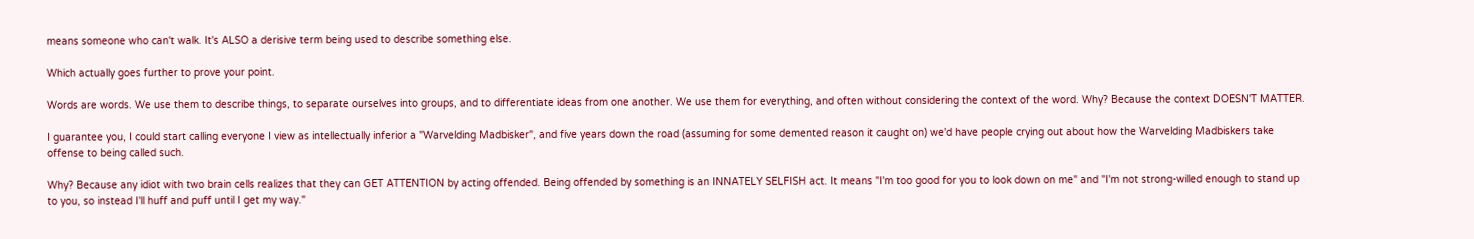means someone who can't walk. It's ALSO a derisive term being used to describe something else.

Which actually goes further to prove your point.

Words are words. We use them to describe things, to separate ourselves into groups, and to differentiate ideas from one another. We use them for everything, and often without considering the context of the word. Why? Because the context DOESN'T MATTER.

I guarantee you, I could start calling everyone I view as intellectually inferior a "Warvelding Madbisker", and five years down the road (assuming for some demented reason it caught on) we'd have people crying out about how the Warvelding Madbiskers take offense to being called such.

Why? Because any idiot with two brain cells realizes that they can GET ATTENTION by acting offended. Being offended by something is an INNATELY SELFISH act. It means "I'm too good for you to look down on me" and "I'm not strong-willed enough to stand up to you, so instead I'll huff and puff until I get my way."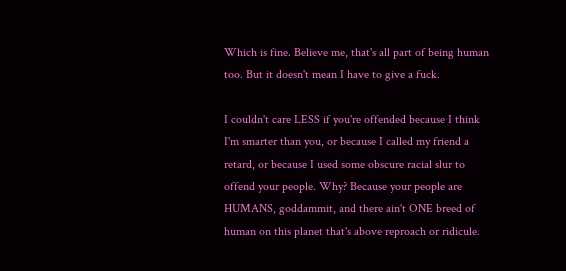Which is fine. Believe me, that's all part of being human too. But it doesn't mean I have to give a fuck.

I couldn't care LESS if you're offended because I think I'm smarter than you, or because I called my friend a retard, or because I used some obscure racial slur to offend your people. Why? Because your people are HUMANS, goddammit, and there ain't ONE breed of human on this planet that's above reproach or ridicule.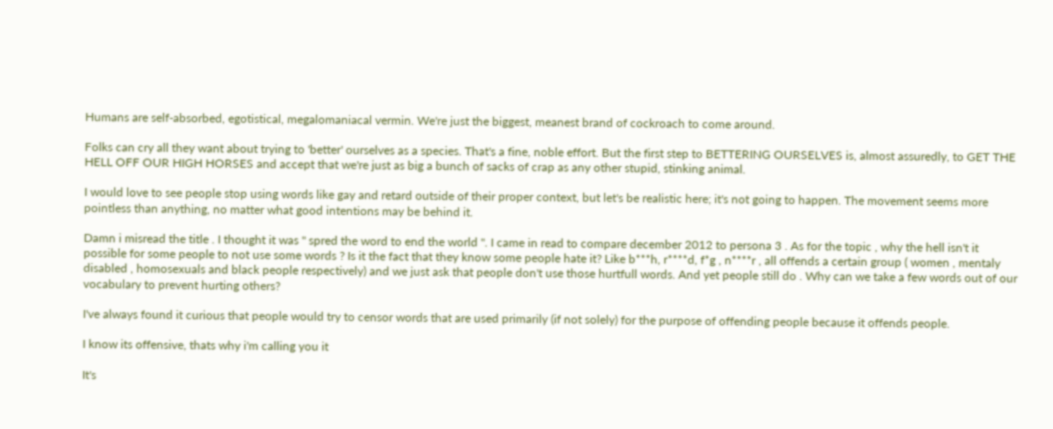Humans are self-absorbed, egotistical, megalomaniacal vermin. We're just the biggest, meanest brand of cockroach to come around.

Folks can cry all they want about trying to 'better' ourselves as a species. That's a fine, noble effort. But the first step to BETTERING OURSELVES is, almost assuredly, to GET THE HELL OFF OUR HIGH HORSES and accept that we're just as big a bunch of sacks of crap as any other stupid, stinking animal.

I would love to see people stop using words like gay and retard outside of their proper context, but let's be realistic here; it's not going to happen. The movement seems more pointless than anything, no matter what good intentions may be behind it.

Damn i misread the title . I thought it was " spred the word to end the world ". I came in read to compare december 2012 to persona 3 . As for the topic , why the hell isn't it possible for some people to not use some words ? Is it the fact that they know some people hate it? Like b***h, r****d, f*g , n****r , all offends a certain group ( women , mentaly disabled , homosexuals and black people respectively) and we just ask that people don't use those hurtfull words. And yet people still do . Why can we take a few words out of our vocabulary to prevent hurting others?

I've always found it curious that people would try to censor words that are used primarily (if not solely) for the purpose of offending people because it offends people.

I know its offensive, thats why i'm calling you it

It's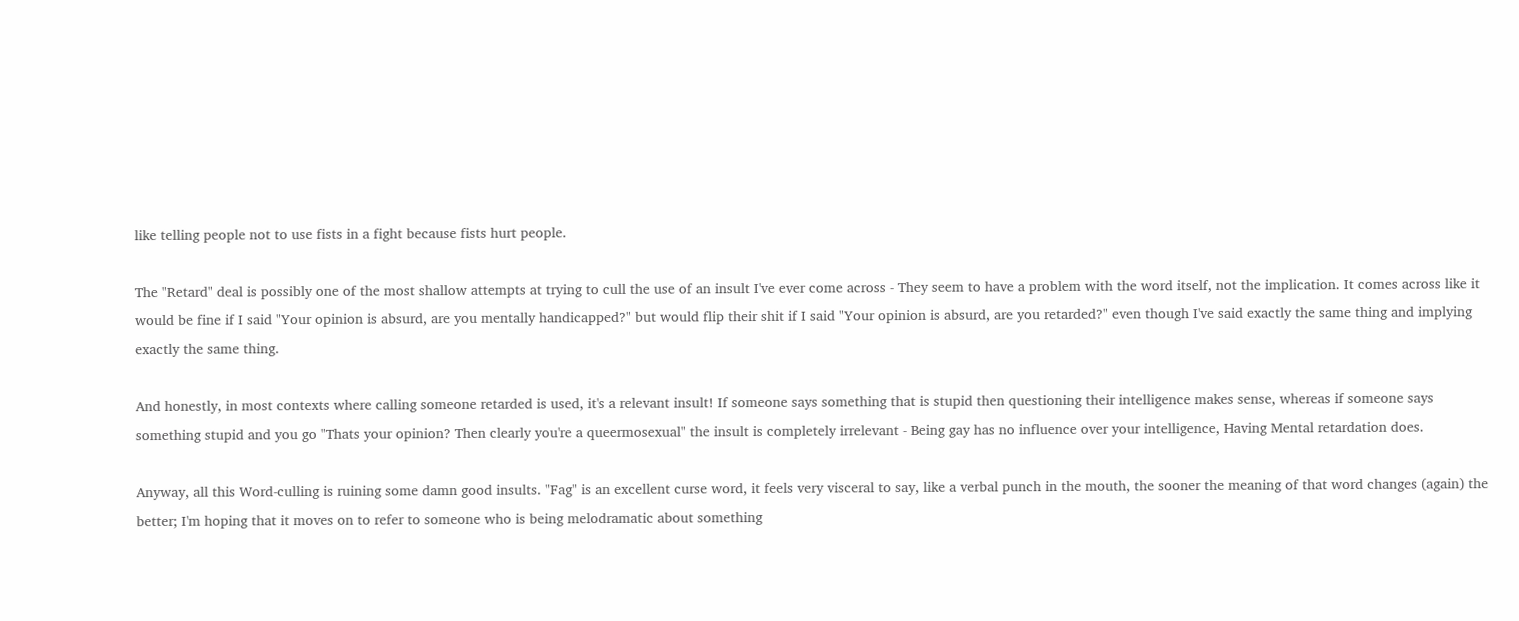like telling people not to use fists in a fight because fists hurt people.

The "Retard" deal is possibly one of the most shallow attempts at trying to cull the use of an insult I've ever come across - They seem to have a problem with the word itself, not the implication. It comes across like it would be fine if I said "Your opinion is absurd, are you mentally handicapped?" but would flip their shit if I said "Your opinion is absurd, are you retarded?" even though I've said exactly the same thing and implying exactly the same thing.

And honestly, in most contexts where calling someone retarded is used, it's a relevant insult! If someone says something that is stupid then questioning their intelligence makes sense, whereas if someone says something stupid and you go "Thats your opinion? Then clearly you're a queermosexual" the insult is completely irrelevant - Being gay has no influence over your intelligence, Having Mental retardation does.

Anyway, all this Word-culling is ruining some damn good insults. "Fag" is an excellent curse word, it feels very visceral to say, like a verbal punch in the mouth, the sooner the meaning of that word changes (again) the better; I'm hoping that it moves on to refer to someone who is being melodramatic about something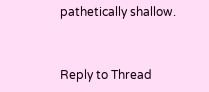pathetically shallow.


Reply to Thread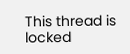This thread is locked